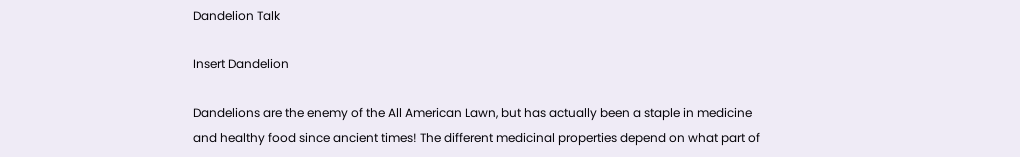Dandelion Talk

Insert Dandelion

Dandelions are the enemy of the All American Lawn, but has actually been a staple in medicine and healthy food since ancient times! The different medicinal properties depend on what part of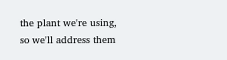the plant we're using, so we'll address them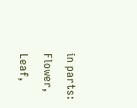in parts: Flower, Leaf,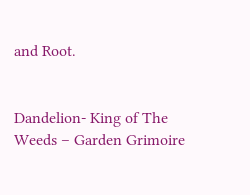and Root.


Dandelion- King of The Weeds – Garden Grimoire